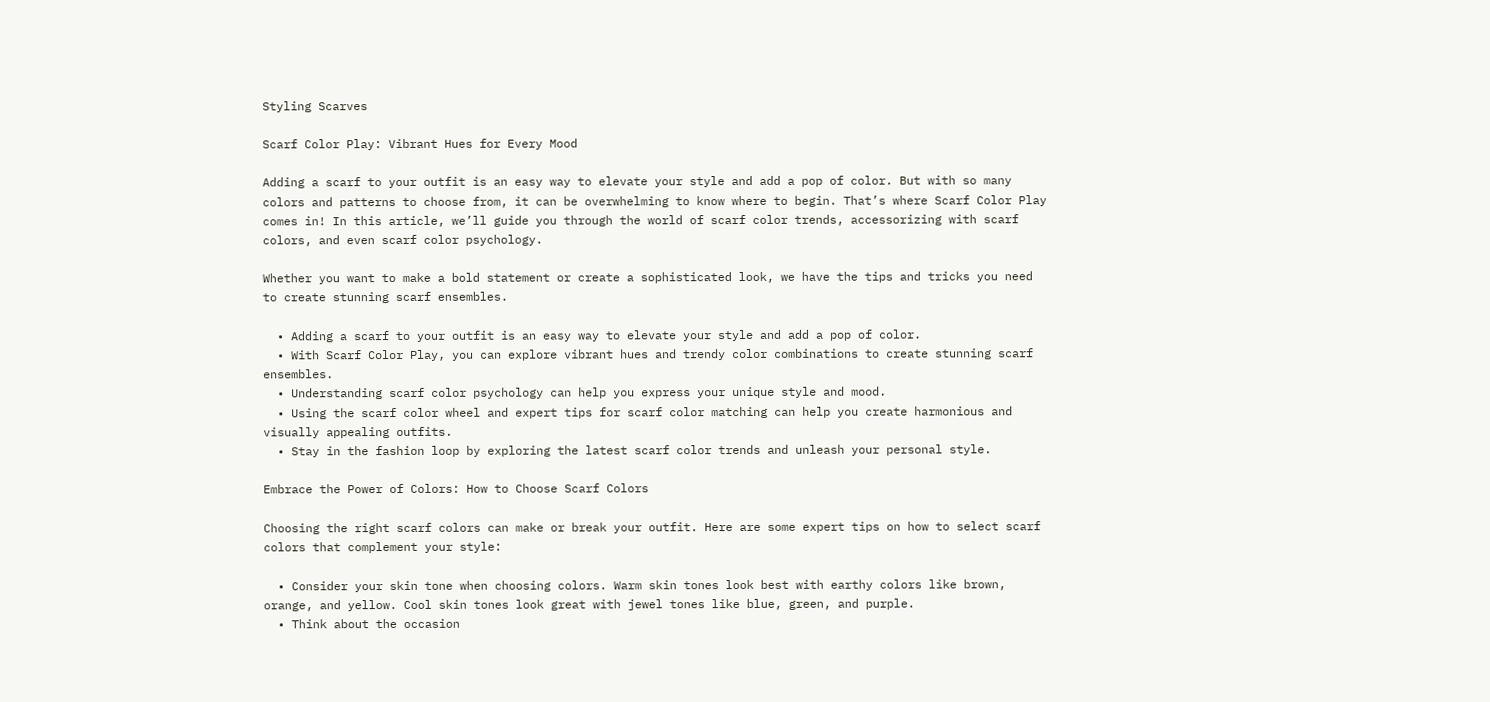Styling Scarves

Scarf Color Play: Vibrant Hues for Every Mood

Adding a scarf to your outfit is an easy way to elevate your style and add a pop of color. But with so many colors and patterns to choose from, it can be overwhelming to know where to begin. That’s where Scarf Color Play comes in! In this article, we’ll guide you through the world of scarf color trends, accessorizing with scarf colors, and even scarf color psychology.

Whether you want to make a bold statement or create a sophisticated look, we have the tips and tricks you need to create stunning scarf ensembles.

  • Adding a scarf to your outfit is an easy way to elevate your style and add a pop of color.
  • With Scarf Color Play, you can explore vibrant hues and trendy color combinations to create stunning scarf ensembles.
  • Understanding scarf color psychology can help you express your unique style and mood.
  • Using the scarf color wheel and expert tips for scarf color matching can help you create harmonious and visually appealing outfits.
  • Stay in the fashion loop by exploring the latest scarf color trends and unleash your personal style.

Embrace the Power of Colors: How to Choose Scarf Colors

Choosing the right scarf colors can make or break your outfit. Here are some expert tips on how to select scarf colors that complement your style:

  • Consider your skin tone when choosing colors. Warm skin tones look best with earthy colors like brown, orange, and yellow. Cool skin tones look great with jewel tones like blue, green, and purple.
  • Think about the occasion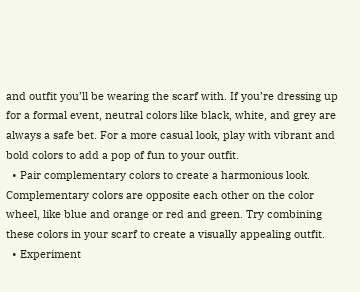and outfit you’ll be wearing the scarf with. If you’re dressing up for a formal event, neutral colors like black, white, and grey are always a safe bet. For a more casual look, play with vibrant and bold colors to add a pop of fun to your outfit.
  • Pair complementary colors to create a harmonious look. Complementary colors are opposite each other on the color wheel, like blue and orange or red and green. Try combining these colors in your scarf to create a visually appealing outfit.
  • Experiment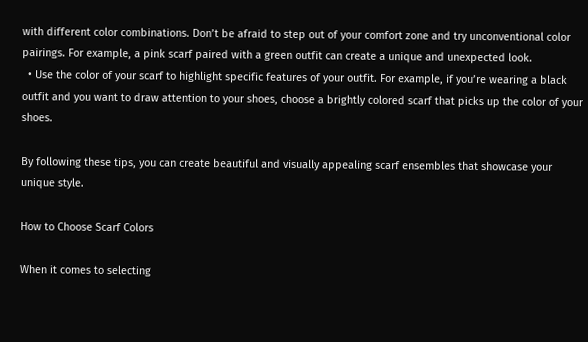with different color combinations. Don’t be afraid to step out of your comfort zone and try unconventional color pairings. For example, a pink scarf paired with a green outfit can create a unique and unexpected look.
  • Use the color of your scarf to highlight specific features of your outfit. For example, if you’re wearing a black outfit and you want to draw attention to your shoes, choose a brightly colored scarf that picks up the color of your shoes.

By following these tips, you can create beautiful and visually appealing scarf ensembles that showcase your unique style.

How to Choose Scarf Colors

When it comes to selecting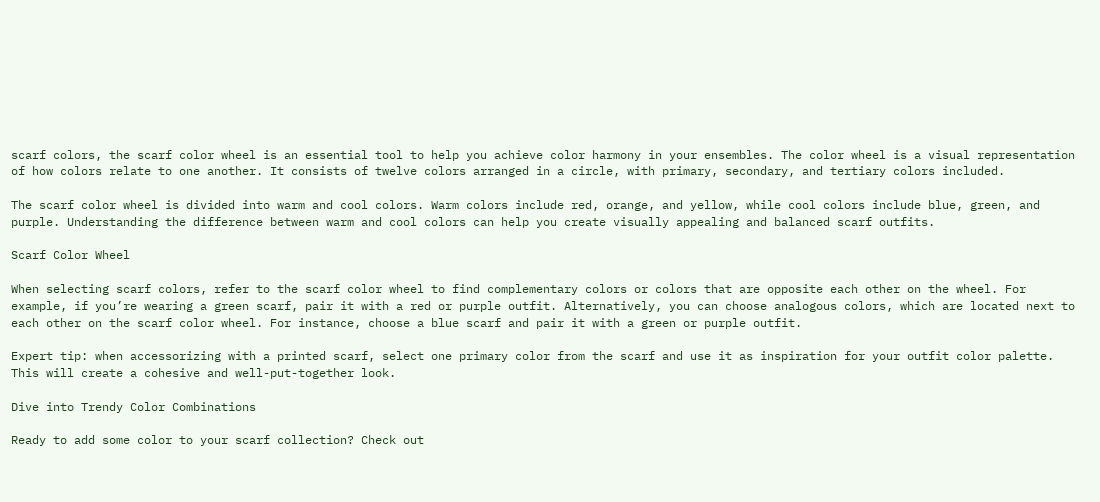scarf colors, the scarf color wheel is an essential tool to help you achieve color harmony in your ensembles. The color wheel is a visual representation of how colors relate to one another. It consists of twelve colors arranged in a circle, with primary, secondary, and tertiary colors included.

The scarf color wheel is divided into warm and cool colors. Warm colors include red, orange, and yellow, while cool colors include blue, green, and purple. Understanding the difference between warm and cool colors can help you create visually appealing and balanced scarf outfits.

Scarf Color Wheel

When selecting scarf colors, refer to the scarf color wheel to find complementary colors or colors that are opposite each other on the wheel. For example, if you’re wearing a green scarf, pair it with a red or purple outfit. Alternatively, you can choose analogous colors, which are located next to each other on the scarf color wheel. For instance, choose a blue scarf and pair it with a green or purple outfit.

Expert tip: when accessorizing with a printed scarf, select one primary color from the scarf and use it as inspiration for your outfit color palette. This will create a cohesive and well-put-together look.

Dive into Trendy Color Combinations

Ready to add some color to your scarf collection? Check out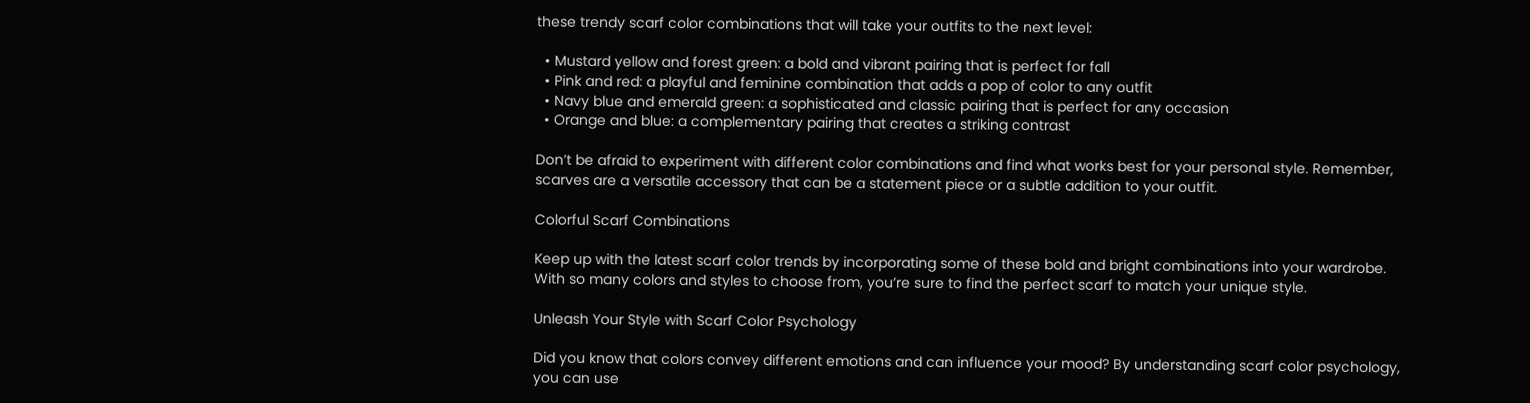these trendy scarf color combinations that will take your outfits to the next level:

  • Mustard yellow and forest green: a bold and vibrant pairing that is perfect for fall
  • Pink and red: a playful and feminine combination that adds a pop of color to any outfit
  • Navy blue and emerald green: a sophisticated and classic pairing that is perfect for any occasion
  • Orange and blue: a complementary pairing that creates a striking contrast

Don’t be afraid to experiment with different color combinations and find what works best for your personal style. Remember, scarves are a versatile accessory that can be a statement piece or a subtle addition to your outfit.

Colorful Scarf Combinations

Keep up with the latest scarf color trends by incorporating some of these bold and bright combinations into your wardrobe. With so many colors and styles to choose from, you’re sure to find the perfect scarf to match your unique style.

Unleash Your Style with Scarf Color Psychology

Did you know that colors convey different emotions and can influence your mood? By understanding scarf color psychology, you can use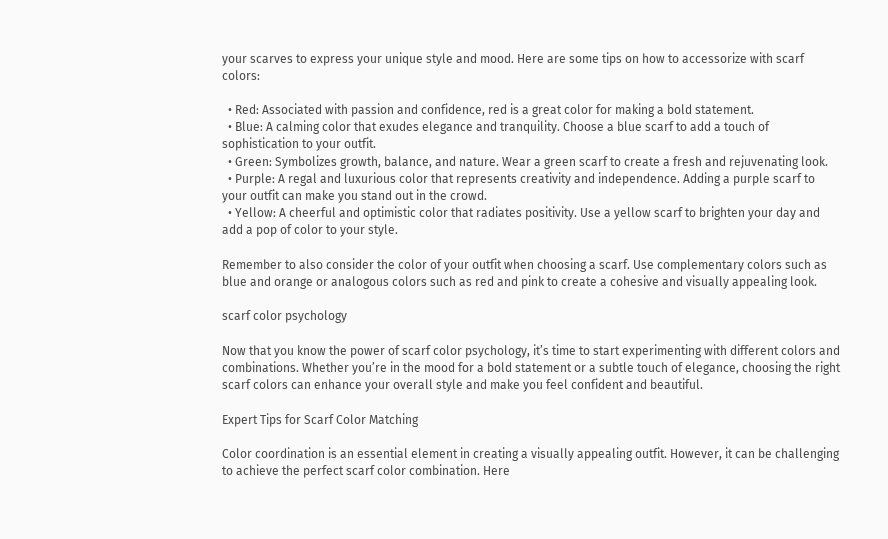your scarves to express your unique style and mood. Here are some tips on how to accessorize with scarf colors:

  • Red: Associated with passion and confidence, red is a great color for making a bold statement.
  • Blue: A calming color that exudes elegance and tranquility. Choose a blue scarf to add a touch of sophistication to your outfit.
  • Green: Symbolizes growth, balance, and nature. Wear a green scarf to create a fresh and rejuvenating look.
  • Purple: A regal and luxurious color that represents creativity and independence. Adding a purple scarf to your outfit can make you stand out in the crowd.
  • Yellow: A cheerful and optimistic color that radiates positivity. Use a yellow scarf to brighten your day and add a pop of color to your style.

Remember to also consider the color of your outfit when choosing a scarf. Use complementary colors such as blue and orange or analogous colors such as red and pink to create a cohesive and visually appealing look.

scarf color psychology

Now that you know the power of scarf color psychology, it’s time to start experimenting with different colors and combinations. Whether you’re in the mood for a bold statement or a subtle touch of elegance, choosing the right scarf colors can enhance your overall style and make you feel confident and beautiful.

Expert Tips for Scarf Color Matching

Color coordination is an essential element in creating a visually appealing outfit. However, it can be challenging to achieve the perfect scarf color combination. Here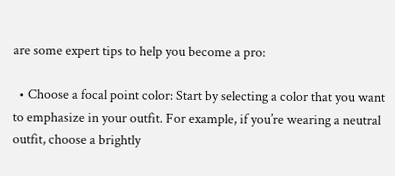are some expert tips to help you become a pro:

  • Choose a focal point color: Start by selecting a color that you want to emphasize in your outfit. For example, if you’re wearing a neutral outfit, choose a brightly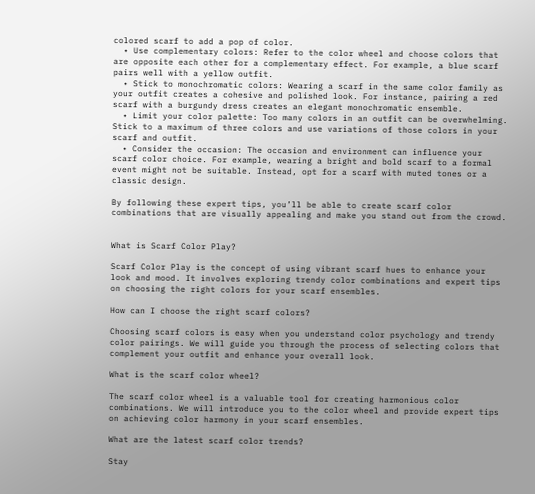colored scarf to add a pop of color.
  • Use complementary colors: Refer to the color wheel and choose colors that are opposite each other for a complementary effect. For example, a blue scarf pairs well with a yellow outfit.
  • Stick to monochromatic colors: Wearing a scarf in the same color family as your outfit creates a cohesive and polished look. For instance, pairing a red scarf with a burgundy dress creates an elegant monochromatic ensemble.
  • Limit your color palette: Too many colors in an outfit can be overwhelming. Stick to a maximum of three colors and use variations of those colors in your scarf and outfit.
  • Consider the occasion: The occasion and environment can influence your scarf color choice. For example, wearing a bright and bold scarf to a formal event might not be suitable. Instead, opt for a scarf with muted tones or a classic design.

By following these expert tips, you’ll be able to create scarf color combinations that are visually appealing and make you stand out from the crowd.


What is Scarf Color Play?

Scarf Color Play is the concept of using vibrant scarf hues to enhance your look and mood. It involves exploring trendy color combinations and expert tips on choosing the right colors for your scarf ensembles.

How can I choose the right scarf colors?

Choosing scarf colors is easy when you understand color psychology and trendy color pairings. We will guide you through the process of selecting colors that complement your outfit and enhance your overall look.

What is the scarf color wheel?

The scarf color wheel is a valuable tool for creating harmonious color combinations. We will introduce you to the color wheel and provide expert tips on achieving color harmony in your scarf ensembles.

What are the latest scarf color trends?

Stay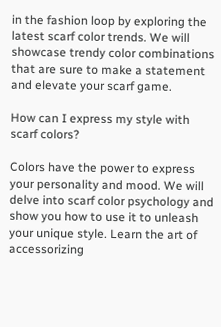in the fashion loop by exploring the latest scarf color trends. We will showcase trendy color combinations that are sure to make a statement and elevate your scarf game.

How can I express my style with scarf colors?

Colors have the power to express your personality and mood. We will delve into scarf color psychology and show you how to use it to unleash your unique style. Learn the art of accessorizing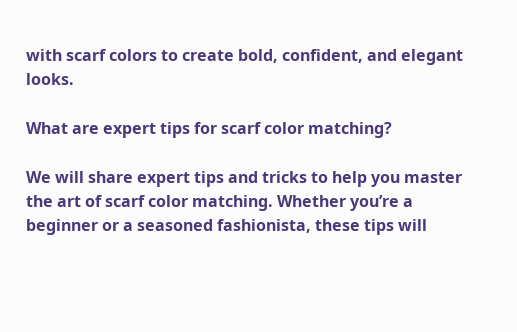with scarf colors to create bold, confident, and elegant looks.

What are expert tips for scarf color matching?

We will share expert tips and tricks to help you master the art of scarf color matching. Whether you’re a beginner or a seasoned fashionista, these tips will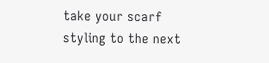take your scarf styling to the next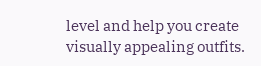level and help you create visually appealing outfits.